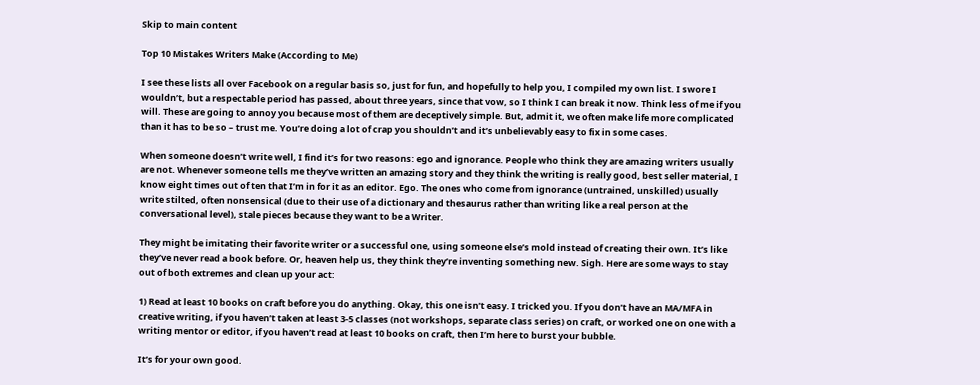Skip to main content

Top 10 Mistakes Writers Make (According to Me)

I see these lists all over Facebook on a regular basis so, just for fun, and hopefully to help you, I compiled my own list. I swore I wouldn’t, but a respectable period has passed, about three years, since that vow, so I think I can break it now. Think less of me if you will. These are going to annoy you because most of them are deceptively simple. But, admit it, we often make life more complicated than it has to be so – trust me. You’re doing a lot of crap you shouldn’t and it’s unbelievably easy to fix in some cases.

When someone doesn’t write well, I find it’s for two reasons: ego and ignorance. People who think they are amazing writers usually are not. Whenever someone tells me they’ve written an amazing story and they think the writing is really good, best seller material, I know eight times out of ten that I’m in for it as an editor. Ego. The ones who come from ignorance (untrained, unskilled) usually write stilted, often nonsensical (due to their use of a dictionary and thesaurus rather than writing like a real person at the conversational level), stale pieces because they want to be a Writer.

They might be imitating their favorite writer or a successful one, using someone else’s mold instead of creating their own. It’s like they’ve never read a book before. Or, heaven help us, they think they’re inventing something new. Sigh. Here are some ways to stay out of both extremes and clean up your act:

1) Read at least 10 books on craft before you do anything. Okay, this one isn’t easy. I tricked you. If you don’t have an MA/MFA in creative writing, if you haven’t taken at least 3-5 classes (not workshops, separate class series) on craft, or worked one on one with a writing mentor or editor, if you haven’t read at least 10 books on craft, then I’m here to burst your bubble.

It’s for your own good.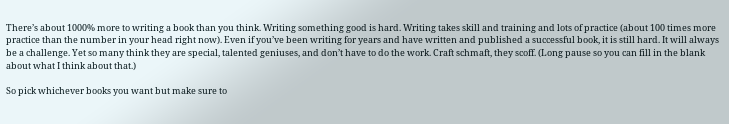There’s about 1000% more to writing a book than you think. Writing something good is hard. Writing takes skill and training and lots of practice (about 100 times more practice than the number in your head right now). Even if you’ve been writing for years and have written and published a successful book, it is still hard. It will always be a challenge. Yet so many think they are special, talented geniuses, and don’t have to do the work. Craft schmaft, they scoff. (Long pause so you can fill in the blank about what I think about that.)

So pick whichever books you want but make sure to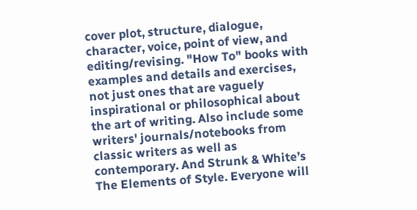cover plot, structure, dialogue, character, voice, point of view, and editing/revising. "How To" books with examples and details and exercises, not just ones that are vaguely inspirational or philosophical about the art of writing. Also include some writers' journals/notebooks from classic writers as well as contemporary. And Strunk & White’s The Elements of Style. Everyone will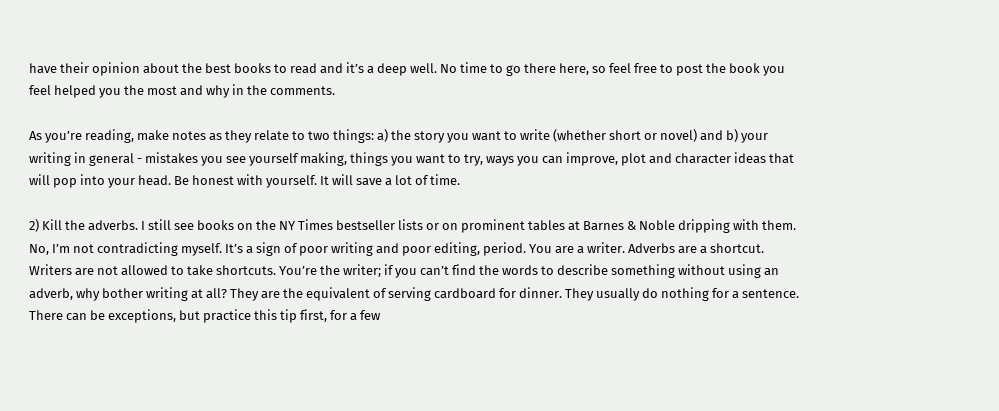have their opinion about the best books to read and it’s a deep well. No time to go there here, so feel free to post the book you feel helped you the most and why in the comments.

As you’re reading, make notes as they relate to two things: a) the story you want to write (whether short or novel) and b) your writing in general - mistakes you see yourself making, things you want to try, ways you can improve, plot and character ideas that will pop into your head. Be honest with yourself. It will save a lot of time.

2) Kill the adverbs. I still see books on the NY Times bestseller lists or on prominent tables at Barnes & Noble dripping with them. No, I’m not contradicting myself. It’s a sign of poor writing and poor editing, period. You are a writer. Adverbs are a shortcut. Writers are not allowed to take shortcuts. You’re the writer; if you can’t find the words to describe something without using an adverb, why bother writing at all? They are the equivalent of serving cardboard for dinner. They usually do nothing for a sentence. There can be exceptions, but practice this tip first, for a few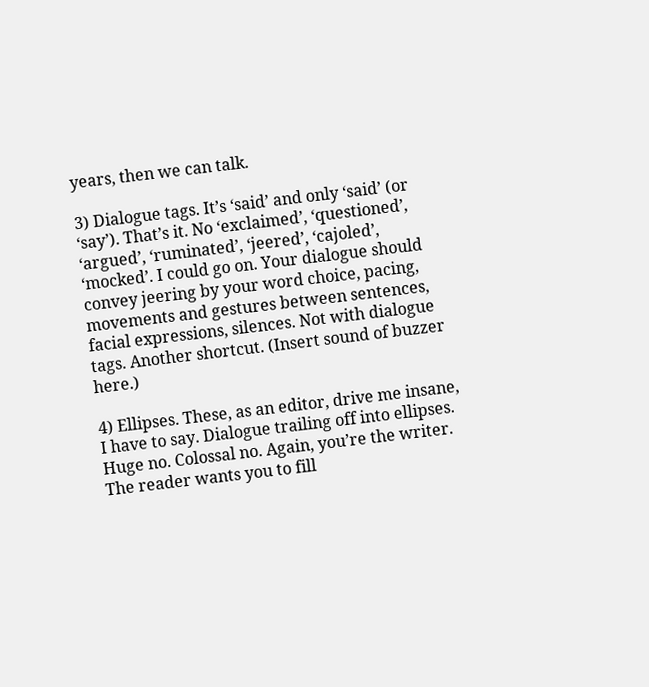years, then we can talk.

3) Dialogue tags. It’s ‘said’ and only ‘said’ (or ‘say’). That’s it. No ‘exclaimed’, ‘questioned’, ‘argued’, ‘ruminated’, ‘jeered’, ‘cajoled’, ‘mocked’. I could go on. Your dialogue should convey jeering by your word choice, pacing, movements and gestures between sentences, facial expressions, silences. Not with dialogue tags. Another shortcut. (Insert sound of buzzer here.)

4) Ellipses. These, as an editor, drive me insane, I have to say. Dialogue trailing off into ellipses. Huge no. Colossal no. Again, you’re the writer. The reader wants you to fill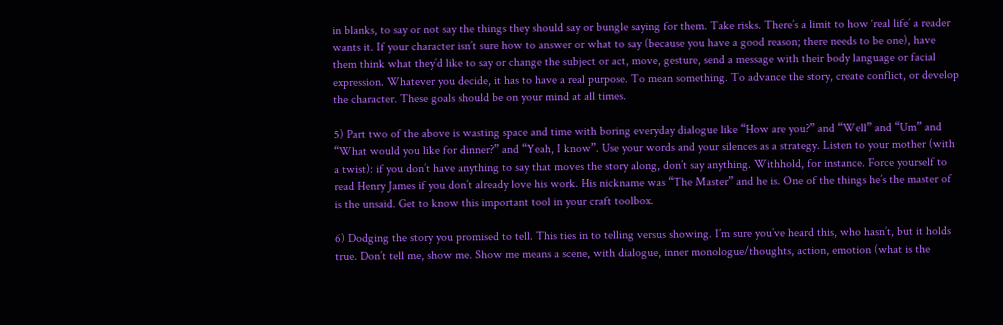in blanks, to say or not say the things they should say or bungle saying for them. Take risks. There’s a limit to how ‘real life’ a reader wants it. If your character isn’t sure how to answer or what to say (because you have a good reason; there needs to be one), have them think what they’d like to say or change the subject or act, move, gesture, send a message with their body language or facial expression. Whatever you decide, it has to have a real purpose. To mean something. To advance the story, create conflict, or develop the character. These goals should be on your mind at all times.

5) Part two of the above is wasting space and time with boring everyday dialogue like “How are you?” and “Well” and “Um” and “What would you like for dinner?” and “Yeah, I know”. Use your words and your silences as a strategy. Listen to your mother (with a twist): if you don’t have anything to say that moves the story along, don’t say anything. Withhold, for instance. Force yourself to read Henry James if you don’t already love his work. His nickname was “The Master” and he is. One of the things he’s the master of is the unsaid. Get to know this important tool in your craft toolbox.

6) Dodging the story you promised to tell. This ties in to telling versus showing. I’m sure you’ve heard this, who hasn’t, but it holds true. Don’t tell me, show me. Show me means a scene, with dialogue, inner monologue/thoughts, action, emotion (what is the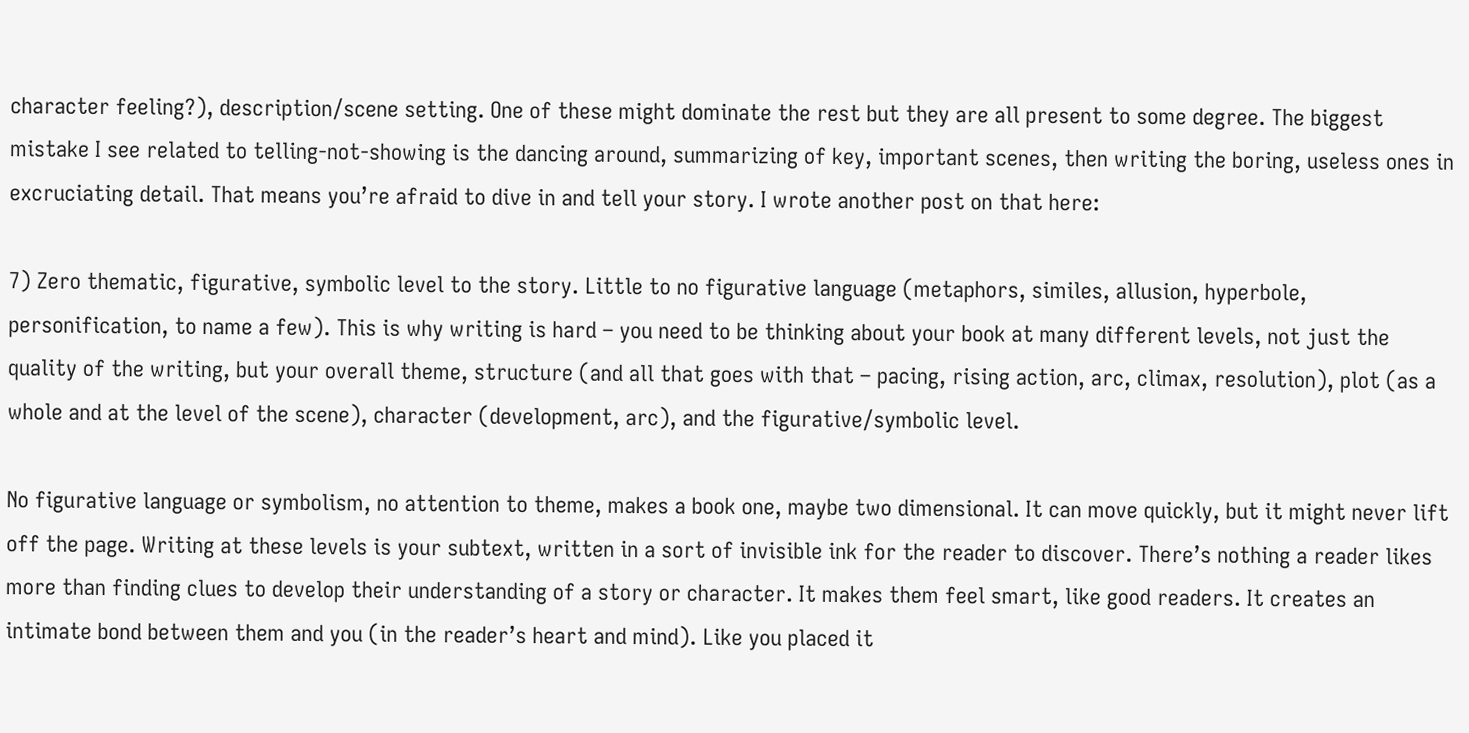character feeling?), description/scene setting. One of these might dominate the rest but they are all present to some degree. The biggest mistake I see related to telling-not-showing is the dancing around, summarizing of key, important scenes, then writing the boring, useless ones in excruciating detail. That means you’re afraid to dive in and tell your story. I wrote another post on that here:

7) Zero thematic, figurative, symbolic level to the story. Little to no figurative language (metaphors, similes, allusion, hyperbole, personification, to name a few). This is why writing is hard – you need to be thinking about your book at many different levels, not just the quality of the writing, but your overall theme, structure (and all that goes with that – pacing, rising action, arc, climax, resolution), plot (as a whole and at the level of the scene), character (development, arc), and the figurative/symbolic level.

No figurative language or symbolism, no attention to theme, makes a book one, maybe two dimensional. It can move quickly, but it might never lift off the page. Writing at these levels is your subtext, written in a sort of invisible ink for the reader to discover. There’s nothing a reader likes more than finding clues to develop their understanding of a story or character. It makes them feel smart, like good readers. It creates an intimate bond between them and you (in the reader’s heart and mind). Like you placed it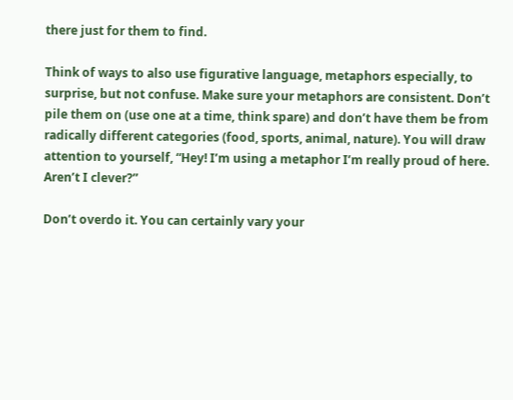there just for them to find.

Think of ways to also use figurative language, metaphors especially, to surprise, but not confuse. Make sure your metaphors are consistent. Don’t pile them on (use one at a time, think spare) and don’t have them be from radically different categories (food, sports, animal, nature). You will draw attention to yourself, “Hey! I’m using a metaphor I’m really proud of here. Aren’t I clever?”

Don’t overdo it. You can certainly vary your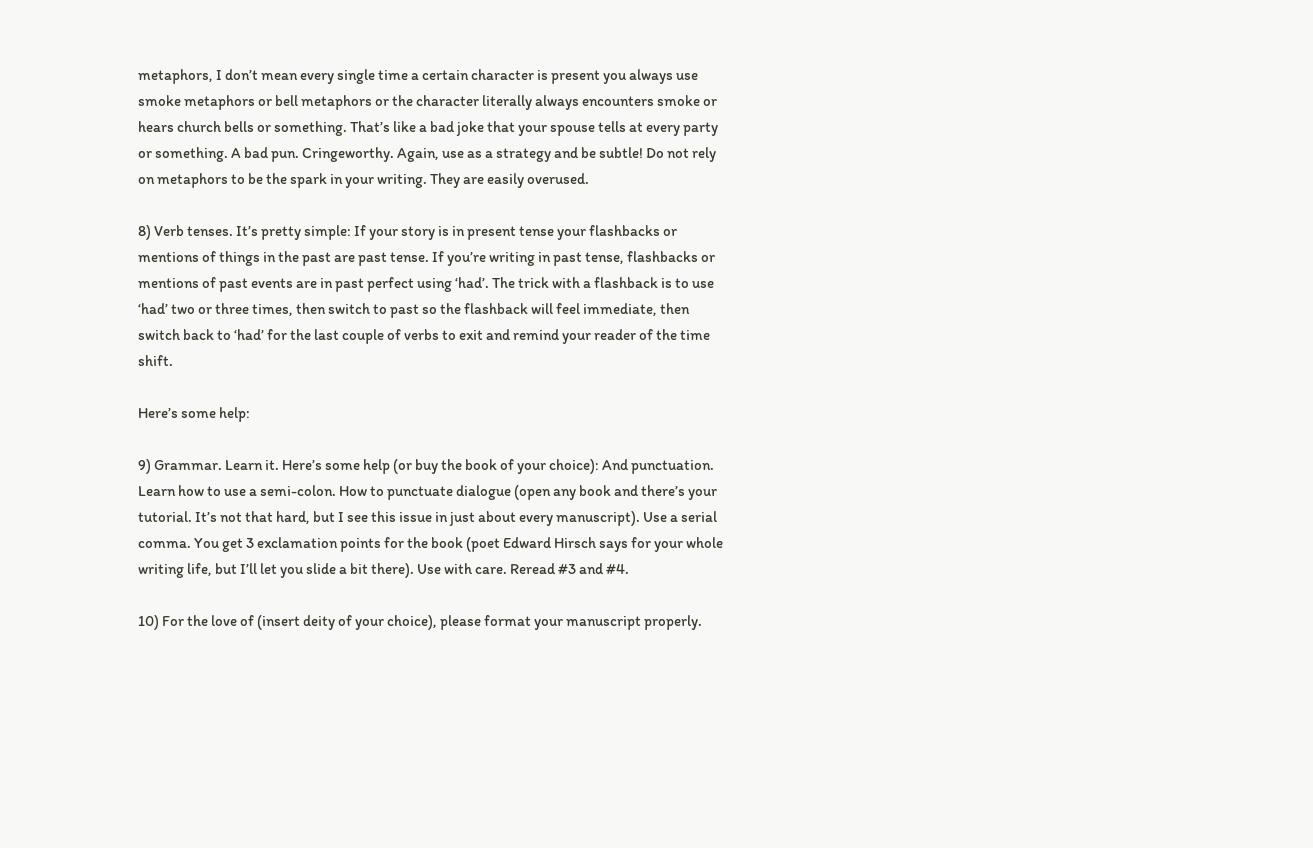metaphors, I don’t mean every single time a certain character is present you always use smoke metaphors or bell metaphors or the character literally always encounters smoke or hears church bells or something. That’s like a bad joke that your spouse tells at every party or something. A bad pun. Cringeworthy. Again, use as a strategy and be subtle! Do not rely on metaphors to be the spark in your writing. They are easily overused.

8) Verb tenses. It’s pretty simple: If your story is in present tense your flashbacks or mentions of things in the past are past tense. If you’re writing in past tense, flashbacks or mentions of past events are in past perfect using ‘had’. The trick with a flashback is to use ‘had’ two or three times, then switch to past so the flashback will feel immediate, then switch back to ‘had’ for the last couple of verbs to exit and remind your reader of the time shift.

Here’s some help:

9) Grammar. Learn it. Here’s some help (or buy the book of your choice): And punctuation. Learn how to use a semi-colon. How to punctuate dialogue (open any book and there’s your tutorial. It’s not that hard, but I see this issue in just about every manuscript). Use a serial comma. You get 3 exclamation points for the book (poet Edward Hirsch says for your whole writing life, but I’ll let you slide a bit there). Use with care. Reread #3 and #4.

10) For the love of (insert deity of your choice), please format your manuscript properly.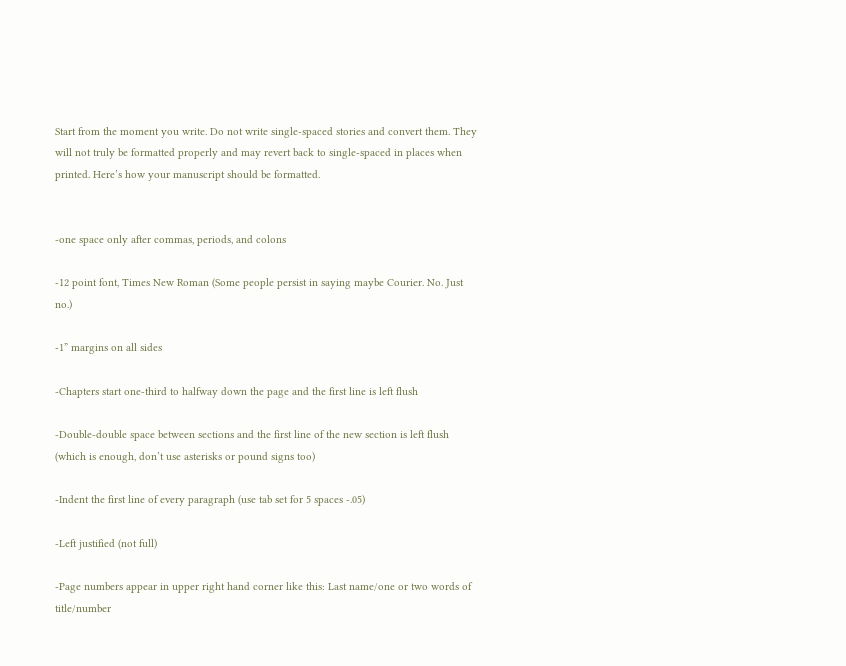Start from the moment you write. Do not write single-spaced stories and convert them. They will not truly be formatted properly and may revert back to single-spaced in places when printed. Here’s how your manuscript should be formatted.


-one space only after commas, periods, and colons

-12 point font, Times New Roman (Some people persist in saying maybe Courier. No. Just no.)

-1” margins on all sides

-Chapters start one-third to halfway down the page and the first line is left flush

-Double-double space between sections and the first line of the new section is left flush (which is enough, don’t use asterisks or pound signs too)

-Indent the first line of every paragraph (use tab set for 5 spaces -.05)

-Left justified (not full)

-Page numbers appear in upper right hand corner like this: Last name/one or two words of title/number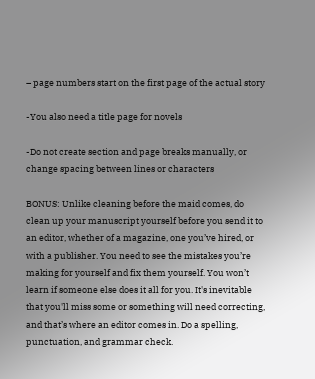– page numbers start on the first page of the actual story

-You also need a title page for novels

-Do not create section and page breaks manually, or change spacing between lines or characters

BONUS: Unlike cleaning before the maid comes, do clean up your manuscript yourself before you send it to an editor, whether of a magazine, one you’ve hired, or with a publisher. You need to see the mistakes you’re making for yourself and fix them yourself. You won’t learn if someone else does it all for you. It's inevitable that you'll miss some or something will need correcting, and that’s where an editor comes in. Do a spelling, punctuation, and grammar check.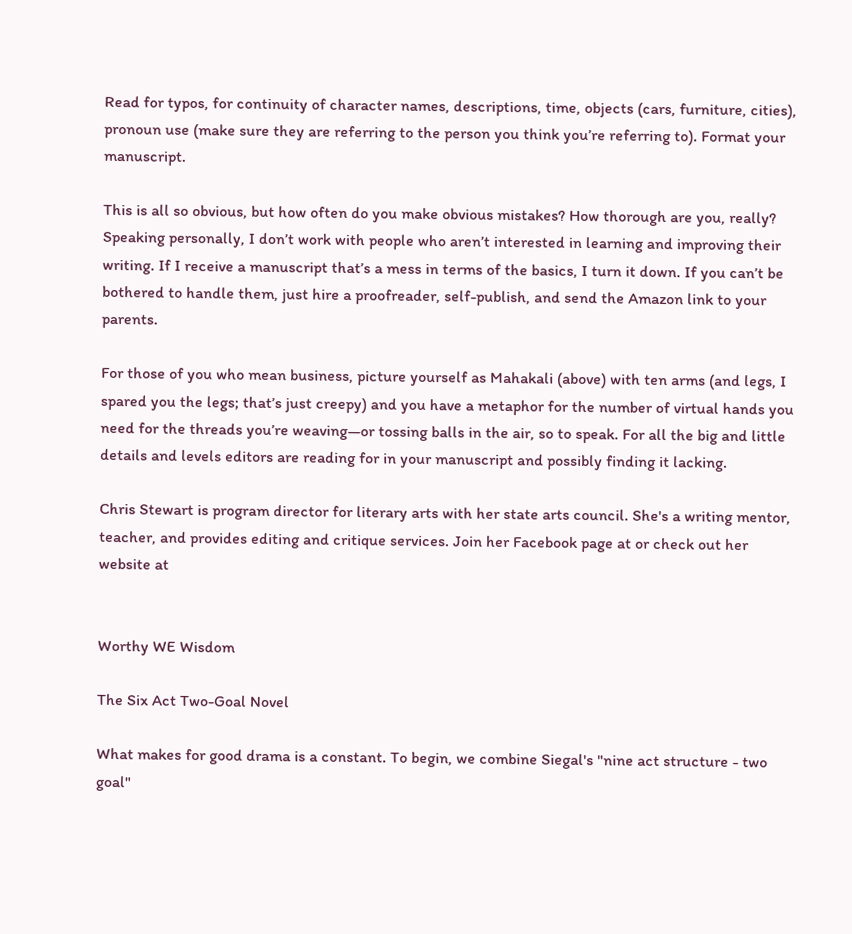Read for typos, for continuity of character names, descriptions, time, objects (cars, furniture, cities), pronoun use (make sure they are referring to the person you think you’re referring to). Format your manuscript.

This is all so obvious, but how often do you make obvious mistakes? How thorough are you, really? Speaking personally, I don’t work with people who aren’t interested in learning and improving their writing. If I receive a manuscript that’s a mess in terms of the basics, I turn it down. If you can’t be bothered to handle them, just hire a proofreader, self-publish, and send the Amazon link to your parents.

For those of you who mean business, picture yourself as Mahakali (above) with ten arms (and legs, I spared you the legs; that’s just creepy) and you have a metaphor for the number of virtual hands you need for the threads you’re weaving—or tossing balls in the air, so to speak. For all the big and little details and levels editors are reading for in your manuscript and possibly finding it lacking.

Chris Stewart is program director for literary arts with her state arts council. She's a writing mentor, teacher, and provides editing and critique services. Join her Facebook page at or check out her website at


Worthy WE Wisdom

The Six Act Two-Goal Novel

What makes for good drama is a constant. To begin, we combine Siegal's "nine act structure - two goal"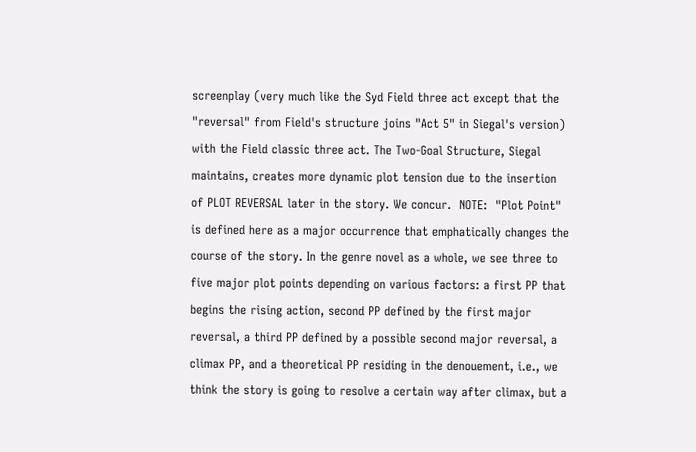screenplay (very much like the Syd Field three act except that the "reversal" from Field's structure joins "Act 5" in Siegal's version) with the Field classic three act. The Two-Goal Structure, Siegal maintains, creates more dynamic plot tension due to the insertion of PLOT REVERSAL later in the story. We concur.  NOTE:  "Plot Point" is defined here as a major occurrence that emphatically changes the course of the story. In the genre novel as a whole, we see three to five major plot points depending on various factors: a first PP that begins the rising action, second PP defined by the first major reversal, a third PP defined by a possible second major reversal, a climax PP, and a theoretical PP residing in the denouement, i.e., we think the story is going to resolve a certain way after climax, but a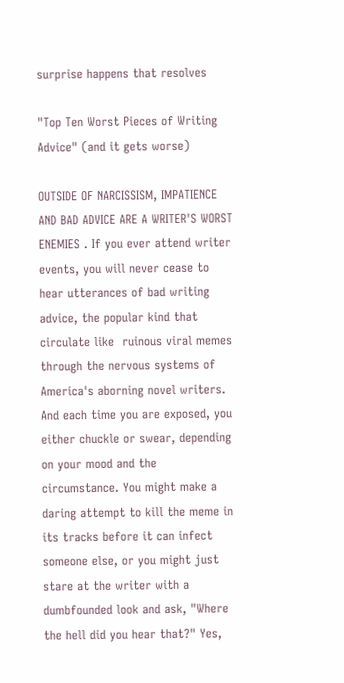surprise happens that resolves

"Top Ten Worst Pieces of Writing Advice" (and it gets worse)

OUTSIDE OF NARCISSISM, IMPATIENCE AND BAD ADVICE ARE A WRITER'S WORST ENEMIES . If you ever attend writer events, you will never cease to hear utterances of bad writing advice, the popular kind that circulate like  ruinous viral memes through the nervous systems of America's aborning novel writers. And each time you are exposed, you either chuckle or swear, depending on your mood and the circumstance. You might make a daring attempt to kill the meme in its tracks before it can infect someone else, or you might just stare at the writer with a dumbfounded look and ask, "Where the hell did you hear that?" Yes,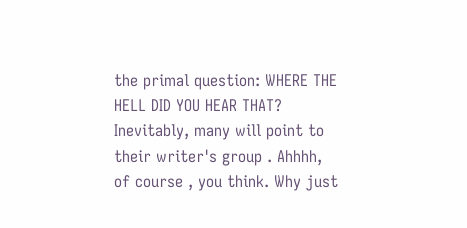the primal question: WHERE THE HELL DID YOU HEAR THAT? Inevitably, many will point to their writer's group . Ahhhh, of course , you think. Why just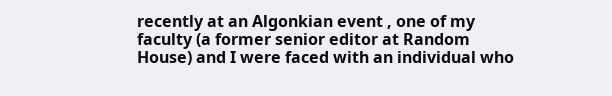recently at an Algonkian event , one of my faculty (a former senior editor at Random House) and I were faced with an individual who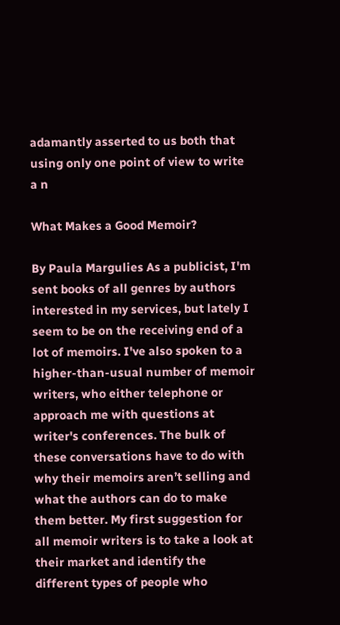adamantly asserted to us both that using only one point of view to write a n

What Makes a Good Memoir?

By Paula Margulies As a publicist, I'm sent books of all genres by authors interested in my services, but lately I seem to be on the receiving end of a lot of memoirs. I've also spoken to a higher-than-usual number of memoir writers, who either telephone or approach me with questions at writer's conferences. The bulk of these conversations have to do with why their memoirs aren’t selling and what the authors can do to make them better. My first suggestion for all memoir writers is to take a look at their market and identify the different types of people who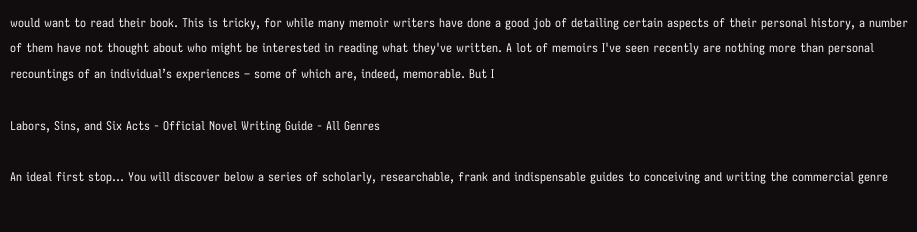would want to read their book. This is tricky, for while many memoir writers have done a good job of detailing certain aspects of their personal history, a number of them have not thought about who might be interested in reading what they've written. A lot of memoirs I've seen recently are nothing more than personal recountings of an individual’s experiences – some of which are, indeed, memorable. But I

Labors, Sins, and Six Acts - Official Novel Writing Guide - All Genres

An ideal first stop... You will discover below a series of scholarly, researchable, frank and indispensable guides to conceiving and writing the commercial genre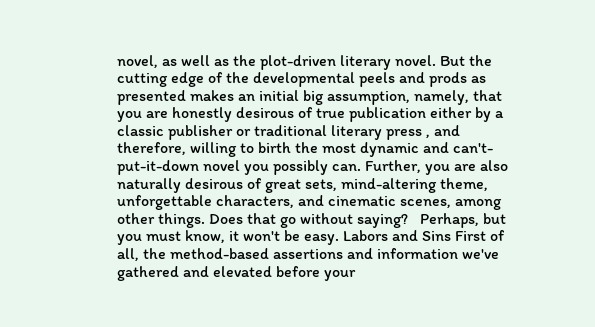novel, as well as the plot-driven literary novel. But the cutting edge of the developmental peels and prods as presented makes an initial big assumption, namely, that you are honestly desirous of true publication either by a classic publisher or traditional literary press , and therefore, willing to birth the most dynamic and can't-put-it-down novel you possibly can. Further, you are also naturally desirous of great sets, mind-altering theme, unforgettable characters, and cinematic scenes, among other things. Does that go without saying?   Perhaps, but you must know, it won't be easy. Labors and Sins First of all, the method-based assertions and information we've gathered and elevated before your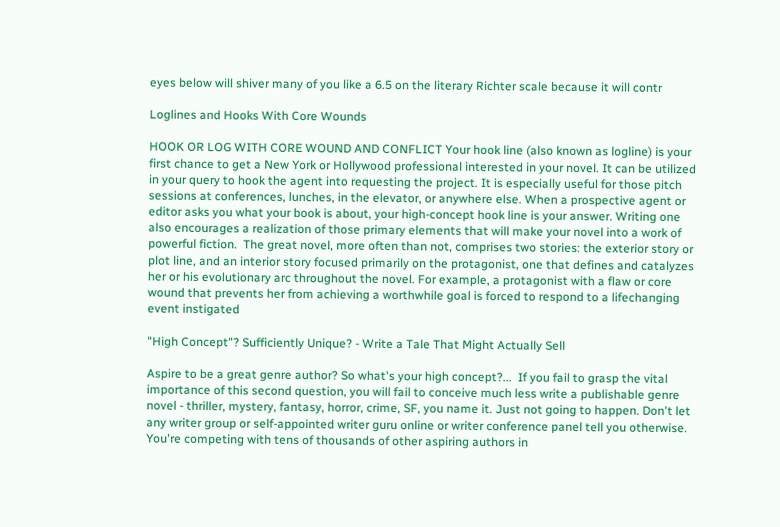eyes below will shiver many of you like a 6.5 on the literary Richter scale because it will contr

Loglines and Hooks With Core Wounds

HOOK OR LOG WITH CORE WOUND AND CONFLICT Your hook line (also known as logline) is your first chance to get a New York or Hollywood professional interested in your novel. It can be utilized in your query to hook the agent into requesting the project. It is especially useful for those pitch sessions at conferences, lunches, in the elevator, or anywhere else. When a prospective agent or editor asks you what your book is about, your high-concept hook line is your answer. Writing one also encourages a realization of those primary elements that will make your novel into a work of powerful fiction.  The great novel, more often than not, comprises two stories: the exterior story or plot line, and an interior story focused primarily on the protagonist, one that defines and catalyzes her or his evolutionary arc throughout the novel. For example, a protagonist with a flaw or core wound that prevents her from achieving a worthwhile goal is forced to respond to a lifechanging event instigated

"High Concept"? Sufficiently Unique? - Write a Tale That Might Actually Sell

Aspire to be a great genre author? So what's your high concept?...  If you fail to grasp the vital importance of this second question, you will fail to conceive much less write a publishable genre novel - thriller, mystery, fantasy, horror, crime, SF, you name it. Just not going to happen. Don't let any writer group or self-appointed writer guru online or writer conference panel tell you otherwise. You're competing with tens of thousands of other aspiring authors in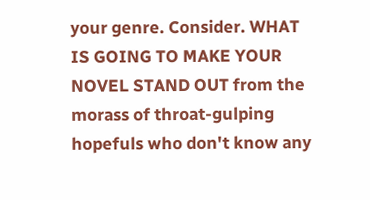your genre. Consider. WHAT IS GOING TO MAKE YOUR NOVEL STAND OUT from the morass of throat-gulping hopefuls who don't know any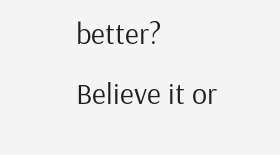better? Believe it or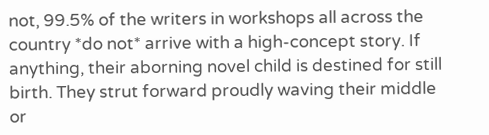not, 99.5% of the writers in workshops all across the country *do not* arrive with a high-concept story. If anything, their aborning novel child is destined for still birth. They strut forward proudly waving their middle or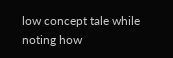low concept tale while noting how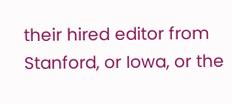their hired editor from Stanford, or Iowa, or the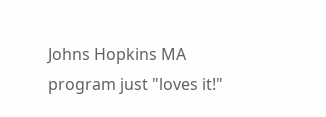Johns Hopkins MA program just "loves it!"